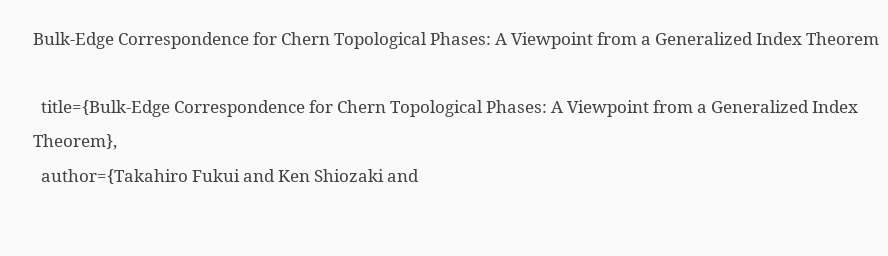Bulk-Edge Correspondence for Chern Topological Phases: A Viewpoint from a Generalized Index Theorem

  title={Bulk-Edge Correspondence for Chern Topological Phases: A Viewpoint from a Generalized Index Theorem},
  author={Takahiro Fukui and Ken Shiozaki and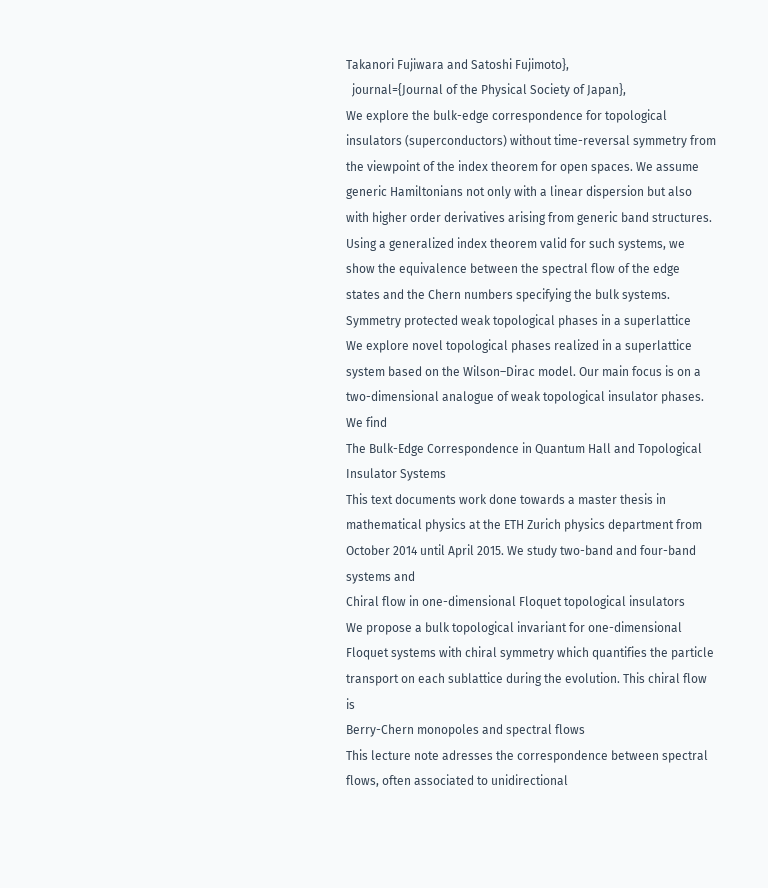Takanori Fujiwara and Satoshi Fujimoto},
  journal={Journal of the Physical Society of Japan},
We explore the bulk-edge correspondence for topological insulators (superconductors) without time-reversal symmetry from the viewpoint of the index theorem for open spaces. We assume generic Hamiltonians not only with a linear dispersion but also with higher order derivatives arising from generic band structures. Using a generalized index theorem valid for such systems, we show the equivalence between the spectral flow of the edge states and the Chern numbers specifying the bulk systems.
Symmetry protected weak topological phases in a superlattice
We explore novel topological phases realized in a superlattice system based on the Wilson–Dirac model. Our main focus is on a two-dimensional analogue of weak topological insulator phases. We find
The Bulk-Edge Correspondence in Quantum Hall and Topological Insulator Systems
This text documents work done towards a master thesis in mathematical physics at the ETH Zurich physics department from October 2014 until April 2015. We study two-band and four-band systems and
Chiral flow in one-dimensional Floquet topological insulators
We propose a bulk topological invariant for one-dimensional Floquet systems with chiral symmetry which quantifies the particle transport on each sublattice during the evolution. This chiral flow is
Berry-Chern monopoles and spectral flows
This lecture note adresses the correspondence between spectral flows, often associated to unidirectional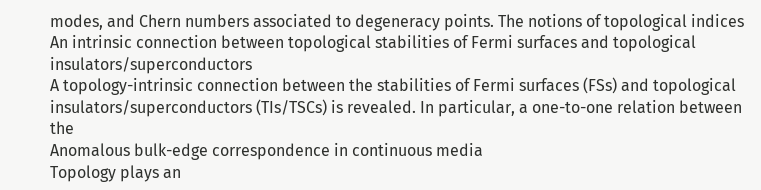modes, and Chern numbers associated to degeneracy points. The notions of topological indices
An intrinsic connection between topological stabilities of Fermi surfaces and topological insulators/superconductors
A topology-intrinsic connection between the stabilities of Fermi surfaces (FSs) and topological insulators/superconductors (TIs/TSCs) is revealed. In particular, a one-to-one relation between the
Anomalous bulk-edge correspondence in continuous media
Topology plays an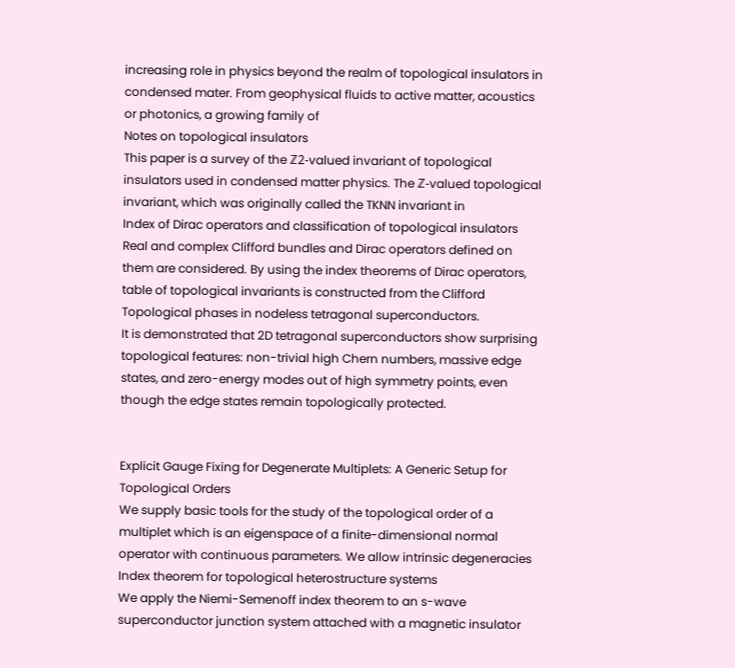increasing role in physics beyond the realm of topological insulators in condensed mater. From geophysical fluids to active matter, acoustics or photonics, a growing family of
Notes on topological insulators
This paper is a survey of the ℤ2-valued invariant of topological insulators used in condensed matter physics. The ℤ-valued topological invariant, which was originally called the TKNN invariant in
Index of Dirac operators and classification of topological insulators
Real and complex Clifford bundles and Dirac operators defined on them are considered. By using the index theorems of Dirac operators, table of topological invariants is constructed from the Clifford
Topological phases in nodeless tetragonal superconductors.
It is demonstrated that 2D tetragonal superconductors show surprising topological features: non-trivial high Chern numbers, massive edge states, and zero-energy modes out of high symmetry points, even though the edge states remain topologically protected.


Explicit Gauge Fixing for Degenerate Multiplets: A Generic Setup for Topological Orders
We supply basic tools for the study of the topological order of a multiplet which is an eigenspace of a finite-dimensional normal operator with continuous parameters. We allow intrinsic degeneracies
Index theorem for topological heterostructure systems
We apply the Niemi-Semenoff index theorem to an s-wave superconductor junction system attached with a magnetic insulator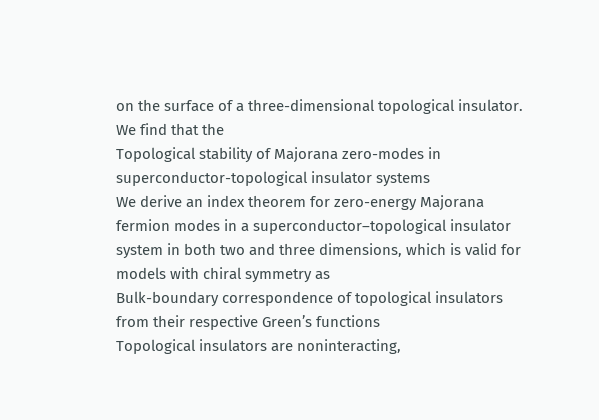on the surface of a three-dimensional topological insulator. We find that the
Topological stability of Majorana zero-modes in superconductor-topological insulator systems
We derive an index theorem for zero-energy Majorana fermion modes in a superconductor–topological insulator system in both two and three dimensions, which is valid for models with chiral symmetry as
Bulk-boundary correspondence of topological insulators from their respective Green’s functions
Topological insulators are noninteracting,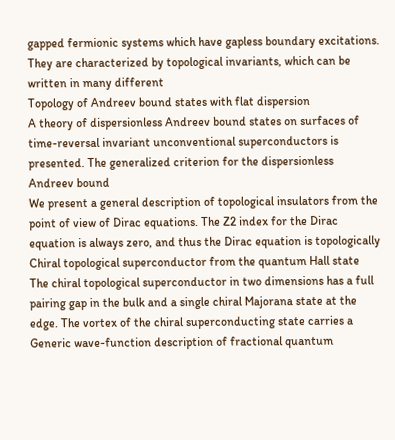gapped fermionic systems which have gapless boundary excitations. They are characterized by topological invariants, which can be written in many different
Topology of Andreev bound states with flat dispersion
A theory of dispersionless Andreev bound states on surfaces of time-reversal invariant unconventional superconductors is presented. The generalized criterion for the dispersionless Andreev bound
We present a general description of topological insulators from the point of view of Dirac equations. The Z2 index for the Dirac equation is always zero, and thus the Dirac equation is topologically
Chiral topological superconductor from the quantum Hall state
The chiral topological superconductor in two dimensions has a full pairing gap in the bulk and a single chiral Majorana state at the edge. The vortex of the chiral superconducting state carries a
Generic wave-function description of fractional quantum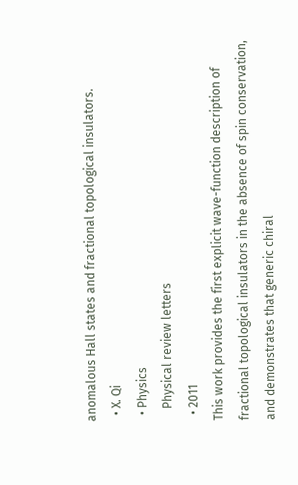anomalous Hall states and fractional topological insulators.
  • X. Qi
  • Physics
    Physical review letters
  • 2011
This work provides the first explicit wave-function description of fractional topological insulators in the absence of spin conservation, and demonstrates that generic chiral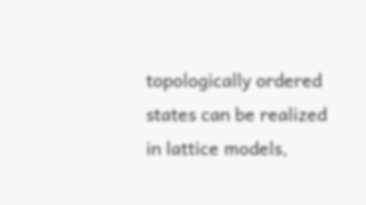topologically ordered states can be realized in lattice models,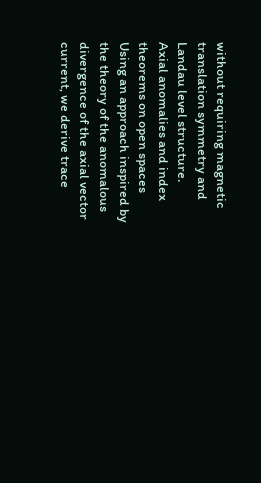without requiring magnetic translation symmetry and Landau level structure.
Axial anomalies and index theorems on open spaces
Using an approach inspired by the theory of the anomalous divergence of the axial vector current, we derive trace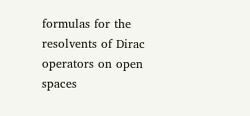formulas for the resolvents of Dirac operators on open spaces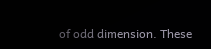of odd dimension. These